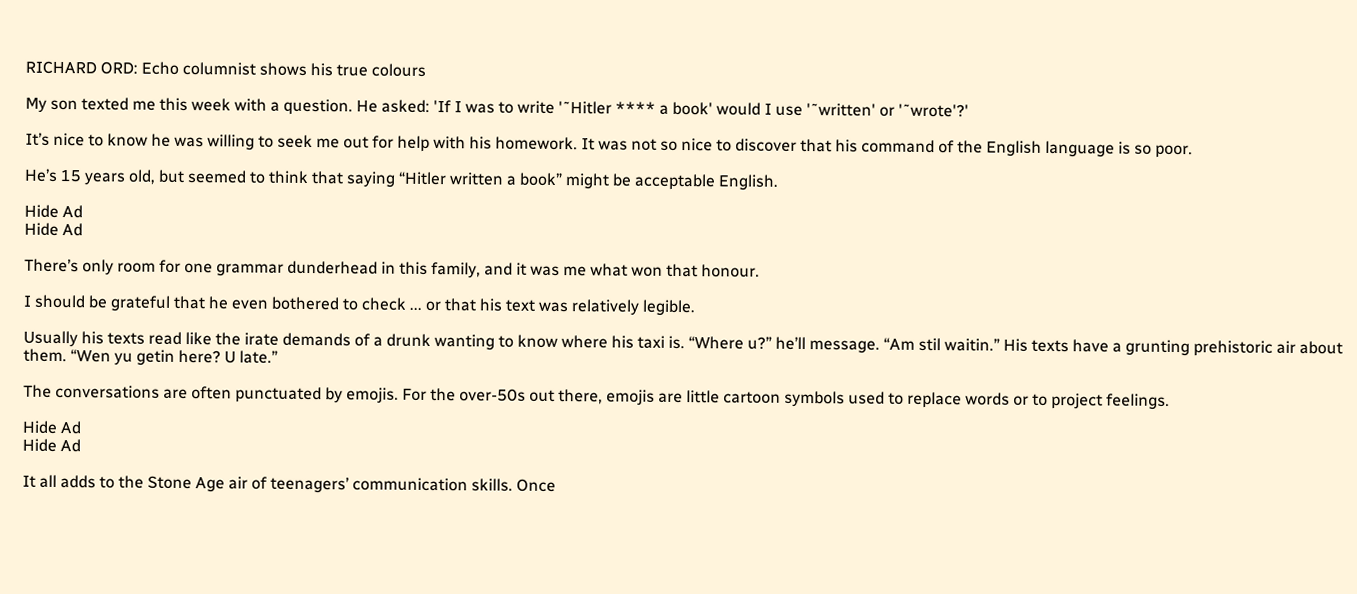RICHARD ORD: Echo columnist shows his true colours

My son texted me this week with a question. He asked: 'If I was to write '˜Hitler **** a book' would I use '˜written' or '˜wrote'?'

It’s nice to know he was willing to seek me out for help with his homework. It was not so nice to discover that his command of the English language is so poor.

He’s 15 years old, but seemed to think that saying “Hitler written a book” might be acceptable English.

Hide Ad
Hide Ad

There’s only room for one grammar dunderhead in this family, and it was me what won that honour.

I should be grateful that he even bothered to check ... or that his text was relatively legible.

Usually his texts read like the irate demands of a drunk wanting to know where his taxi is. “Where u?” he’ll message. “Am stil waitin.” His texts have a grunting prehistoric air about them. “Wen yu getin here? U late.”

The conversations are often punctuated by emojis. For the over-50s out there, emojis are little cartoon symbols used to replace words or to project feelings.

Hide Ad
Hide Ad

It all adds to the Stone Age air of teenagers’ communication skills. Once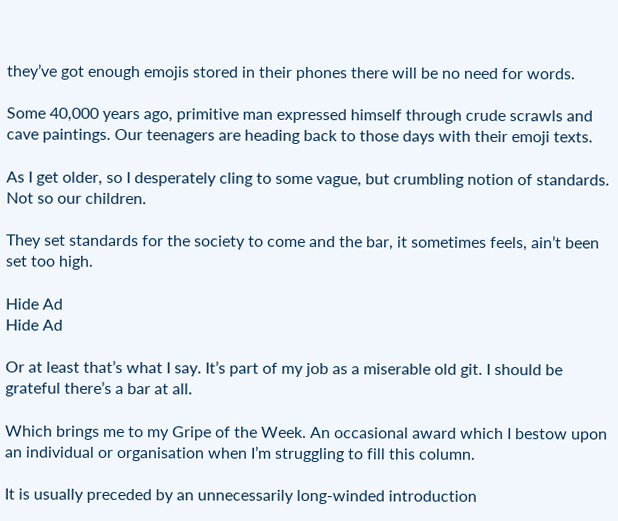they’ve got enough emojis stored in their phones there will be no need for words.

Some 40,000 years ago, primitive man expressed himself through crude scrawls and cave paintings. Our teenagers are heading back to those days with their emoji texts.

As I get older, so I desperately cling to some vague, but crumbling notion of standards. Not so our children.

They set standards for the society to come and the bar, it sometimes feels, ain’t been set too high.

Hide Ad
Hide Ad

Or at least that’s what I say. It’s part of my job as a miserable old git. I should be grateful there’s a bar at all.

Which brings me to my Gripe of the Week. An occasional award which I bestow upon an individual or organisation when I’m struggling to fill this column.

It is usually preceded by an unnecessarily long-winded introduction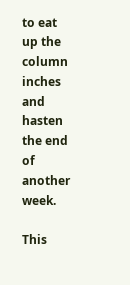to eat up the column inches and hasten the end of another week.

This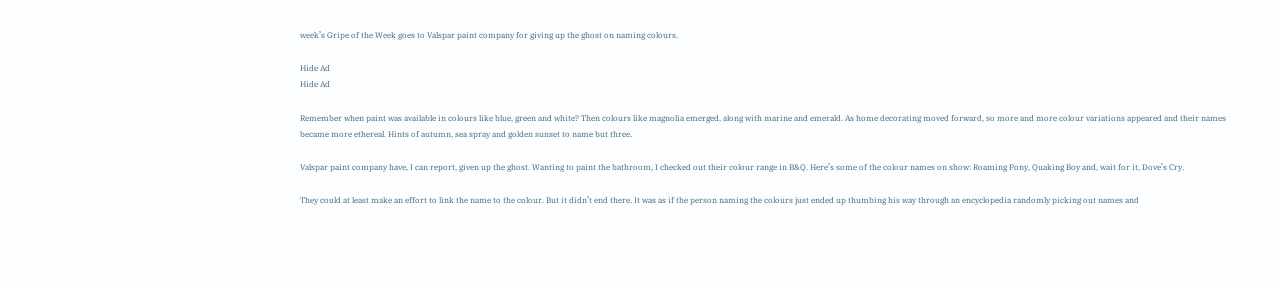week’s Gripe of the Week goes to Valspar paint company for giving up the ghost on naming colours.

Hide Ad
Hide Ad

Remember when paint was available in colours like blue, green and white? Then colours like magnolia emerged, along with marine and emerald. As home decorating moved forward, so more and more colour variations appeared and their names became more ethereal. Hints of autumn, sea spray and golden sunset to name but three.

Valspar paint company have, I can report, given up the ghost. Wanting to paint the bathroom, I checked out their colour range in B&Q. Here’s some of the colour names on show: Roaming Pony, Quaking Boy and, wait for it, Dove’s Cry.

They could at least make an effort to link the name to the colour. But it didn’t end there. It was as if the person naming the colours just ended up thumbing his way through an encyclopedia randomly picking out names and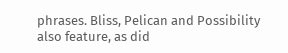phrases. Bliss, Pelican and Possibility also feature, as did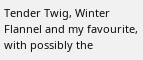Tender Twig, Winter Flannel and my favourite, with possibly the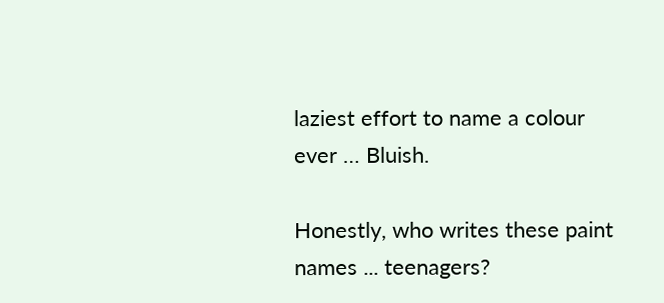laziest effort to name a colour ever … Bluish.

Honestly, who writes these paint names ... teenagers?